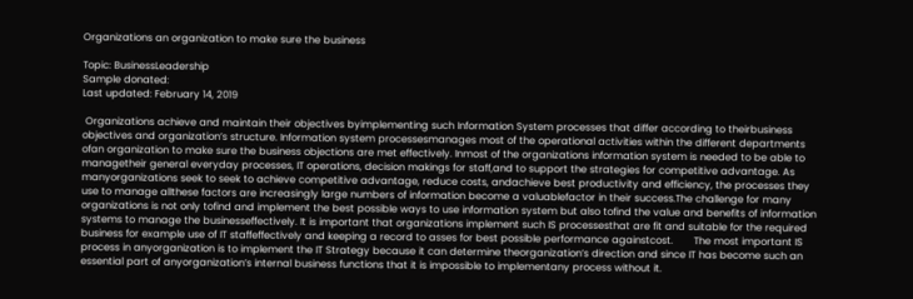Organizations an organization to make sure the business

Topic: BusinessLeadership
Sample donated:
Last updated: February 14, 2019

 Organizations achieve and maintain their objectives byimplementing such Information System processes that differ according to theirbusiness objectives and organization’s structure. Information system processesmanages most of the operational activities within the different departments ofan organization to make sure the business objections are met effectively. Inmost of the organizations information system is needed to be able to managetheir general everyday processes, IT operations, decision makings for staff,and to support the strategies for competitive advantage. As manyorganizations seek to seek to achieve competitive advantage, reduce costs, andachieve best productivity and efficiency, the processes they use to manage allthese factors are increasingly large numbers of information become a valuablefactor in their success.The challenge for many organizations is not only tofind and implement the best possible ways to use information system but also tofind the value and benefits of information systems to manage the businesseffectively. It is important that organizations implement such IS processesthat are fit and suitable for the required business for example use of IT staffeffectively and keeping a record to asses for best possible performance againstcost.       The most important IS process in anyorganization is to implement the IT Strategy because it can determine theorganization’s direction and since IT has become such an essential part of anyorganization’s internal business functions that it is impossible to implementany process without it.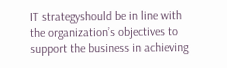IT strategyshould be in line with the organization’s objectives to support the business in achieving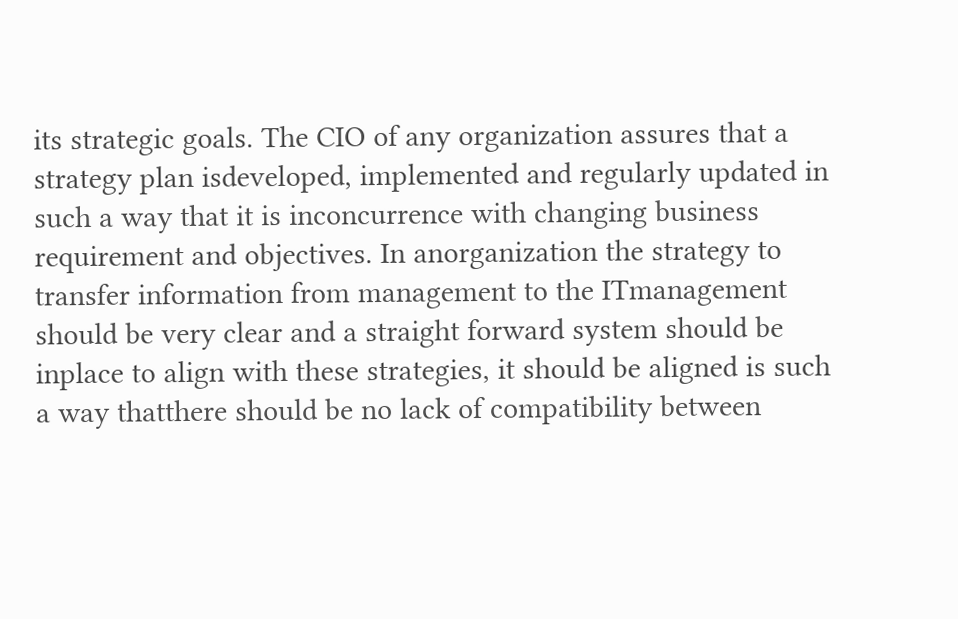its strategic goals. The CIO of any organization assures that a strategy plan isdeveloped, implemented and regularly updated in such a way that it is inconcurrence with changing business requirement and objectives. In anorganization the strategy to transfer information from management to the ITmanagement should be very clear and a straight forward system should be inplace to align with these strategies, it should be aligned is such a way thatthere should be no lack of compatibility between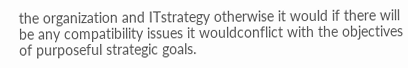the organization and ITstrategy otherwise it would if there will be any compatibility issues it wouldconflict with the objectives of purposeful strategic goals.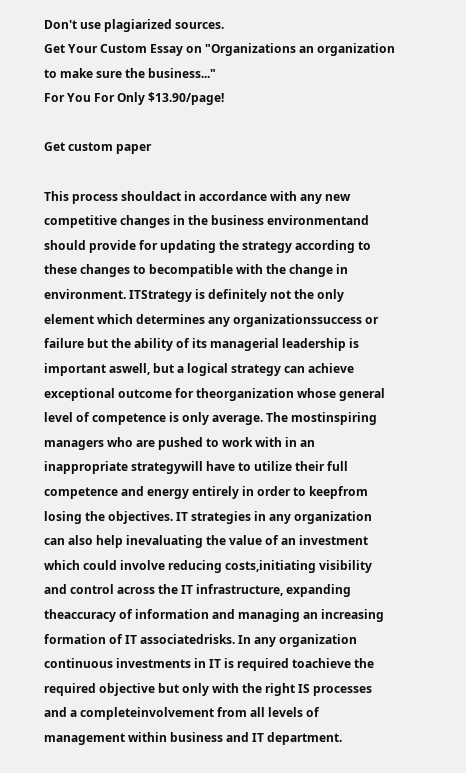Don't use plagiarized sources.
Get Your Custom Essay on "Organizations an organization to make sure the business..."
For You For Only $13.90/page!

Get custom paper

This process shouldact in accordance with any new competitive changes in the business environmentand should provide for updating the strategy according to these changes to becompatible with the change in environment. ITStrategy is definitely not the only element which determines any organizationssuccess or failure but the ability of its managerial leadership is important aswell, but a logical strategy can achieve exceptional outcome for theorganization whose general level of competence is only average. The mostinspiring managers who are pushed to work with in an inappropriate strategywill have to utilize their full competence and energy entirely in order to keepfrom losing the objectives. IT strategies in any organization can also help inevaluating the value of an investment which could involve reducing costs,initiating visibility and control across the IT infrastructure, expanding theaccuracy of information and managing an increasing formation of IT associatedrisks. In any organization continuous investments in IT is required toachieve the required objective but only with the right IS processes and a completeinvolvement from all levels of management within business and IT department.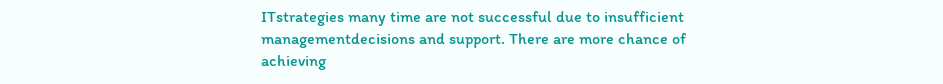ITstrategies many time are not successful due to insufficient managementdecisions and support. There are more chance of achieving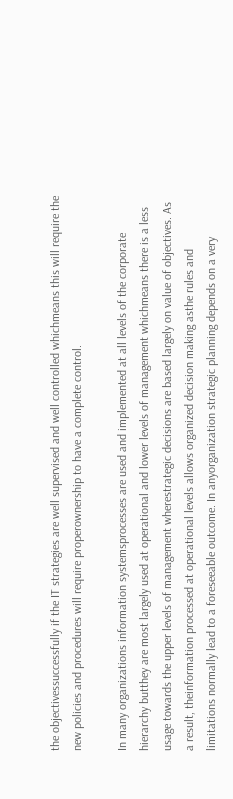the objectivessuccessfully if the IT strategies are well supervised and well controlled whichmeans this will require the new policies and procedures will require properownership to have a complete control.

In many organizations information systemsprocesses are used and implemented at all levels of the corporate hierarchy butthey are most largely used at operational and lower levels of management whichmeans there is a less usage towards the upper levels of management wherestrategic decisions are based largely on value of objectives. As a result, theinformation processed at operational levels allows organized decision making asthe rules and limitations normally lead to a foreseeable outcome. In anyorganization strategic planning depends on a very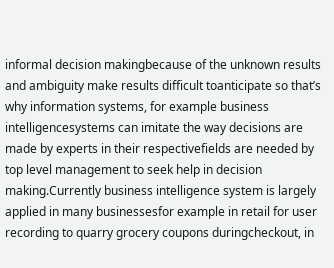informal decision makingbecause of the unknown results and ambiguity make results difficult toanticipate so that’s why information systems, for example business intelligencesystems can imitate the way decisions are made by experts in their respectivefields are needed by top level management to seek help in decision making.Currently business intelligence system is largely applied in many businessesfor example in retail for user recording to quarry grocery coupons duringcheckout, in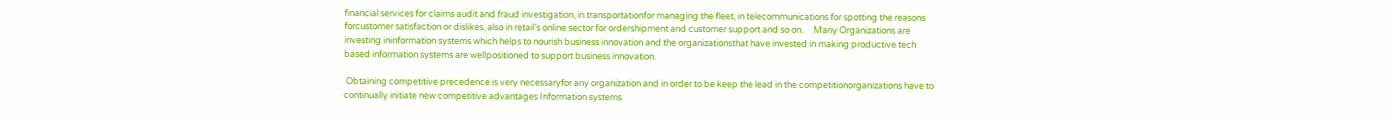financial services for claims audit and fraud investigation, in transportationfor managing the fleet, in telecommunications for spotting the reasons forcustomer satisfaction or dislikes, also in retail’s online sector for ordershipment and customer support and so on.     Many Organizations are investing ininformation systems which helps to nourish business innovation and the organizationsthat have invested in making productive tech based information systems are wellpositioned to support business innovation.

 Obtaining competitive precedence is very necessaryfor any organization and in order to be keep the lead in the competitionorganizations have to continually initiate new competitive advantages.Information systems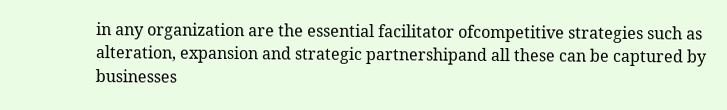in any organization are the essential facilitator ofcompetitive strategies such as alteration, expansion and strategic partnershipand all these can be captured by businesses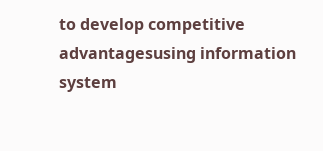to develop competitive advantagesusing information system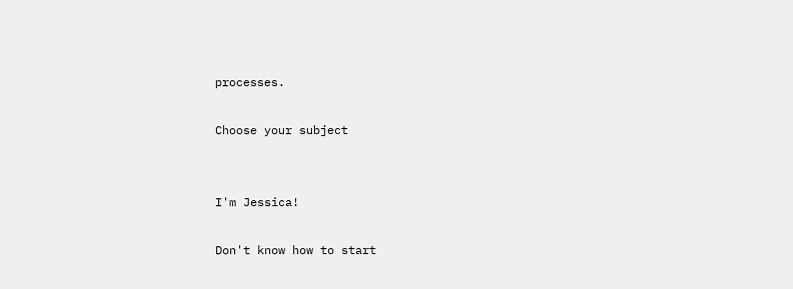processes.

Choose your subject


I'm Jessica!

Don't know how to start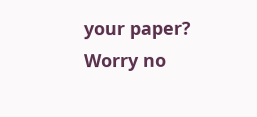your paper? Worry no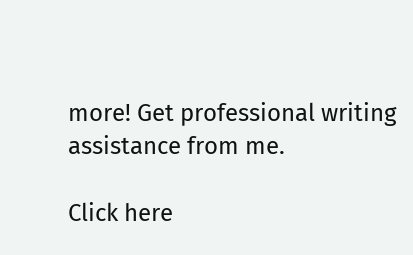more! Get professional writing assistance from me.

Click here